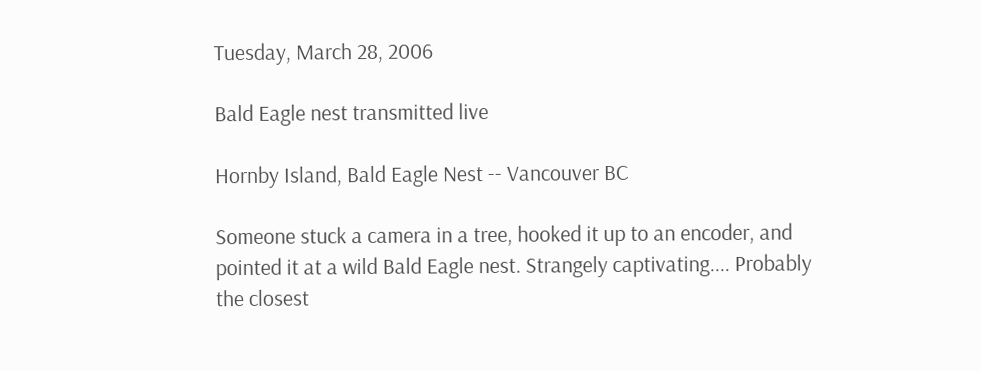Tuesday, March 28, 2006

Bald Eagle nest transmitted live

Hornby Island, Bald Eagle Nest -- Vancouver BC

Someone stuck a camera in a tree, hooked it up to an encoder, and pointed it at a wild Bald Eagle nest. Strangely captivating.... Probably the closest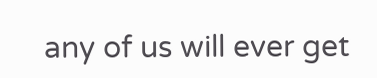any of us will ever get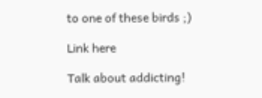to one of these birds ;)

Link here

Talk about addicting!